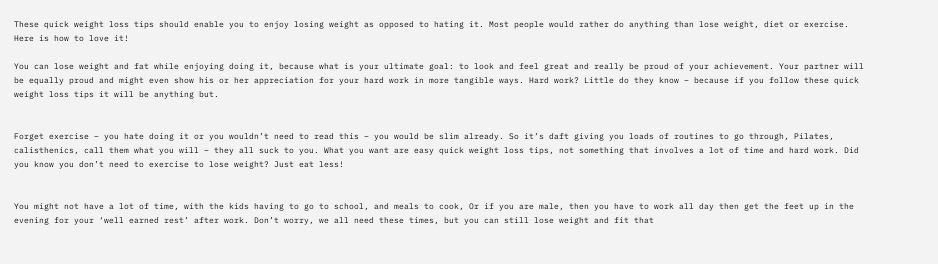These quick weight loss tips should enable you to enjoy losing weight as opposed to hating it. Most people would rather do anything than lose weight, diet or exercise. Here is how to love it!

You can lose weight and fat while enjoying doing it, because what is your ultimate goal: to look and feel great and really be proud of your achievement. Your partner will be equally proud and might even show his or her appreciation for your hard work in more tangible ways. Hard work? Little do they know – because if you follow these quick weight loss tips it will be anything but.


Forget exercise – you hate doing it or you wouldn’t need to read this – you would be slim already. So it’s daft giving you loads of routines to go through, Pilates, calisthenics, call them what you will – they all suck to you. What you want are easy quick weight loss tips, not something that involves a lot of time and hard work. Did you know you don’t need to exercise to lose weight? Just eat less!


You might not have a lot of time, with the kids having to go to school, and meals to cook, Or if you are male, then you have to work all day then get the feet up in the evening for your ‘well earned rest’ after work. Don’t worry, we all need these times, but you can still lose weight and fit that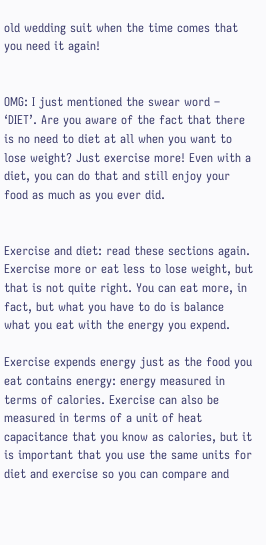old wedding suit when the time comes that you need it again!


OMG: I just mentioned the swear word – ‘DIET’. Are you aware of the fact that there is no need to diet at all when you want to lose weight? Just exercise more! Even with a diet, you can do that and still enjoy your food as much as you ever did.


Exercise and diet: read these sections again. Exercise more or eat less to lose weight, but that is not quite right. You can eat more, in fact, but what you have to do is balance what you eat with the energy you expend.

Exercise expends energy just as the food you eat contains energy: energy measured in terms of calories. Exercise can also be measured in terms of a unit of heat capacitance that you know as calories, but it is important that you use the same units for diet and exercise so you can compare and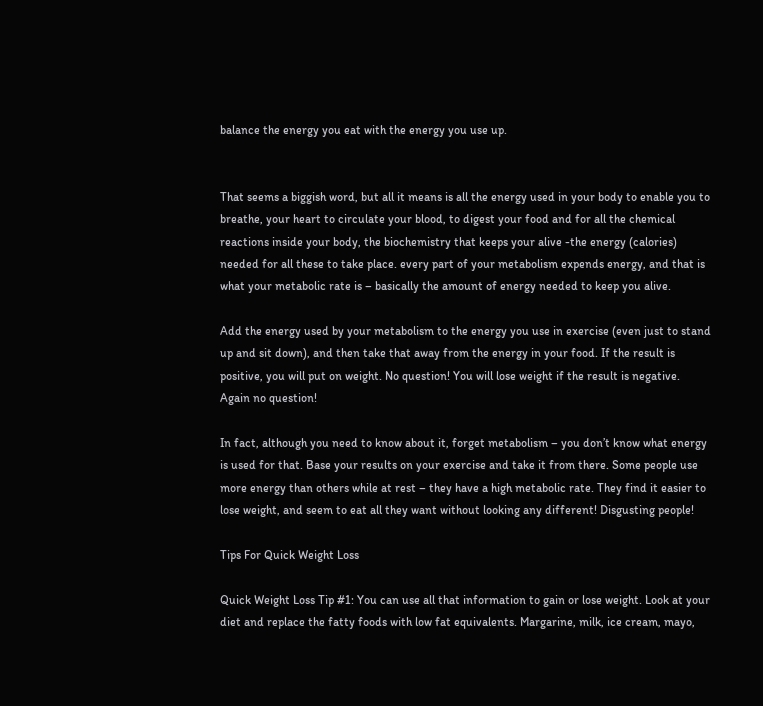balance the energy you eat with the energy you use up.


That seems a biggish word, but all it means is all the energy used in your body to enable you to breathe, your heart to circulate your blood, to digest your food and for all the chemical reactions inside your body, the biochemistry that keeps your alive -the energy (calories) needed for all these to take place. every part of your metabolism expends energy, and that is what your metabolic rate is – basically the amount of energy needed to keep you alive.

Add the energy used by your metabolism to the energy you use in exercise (even just to stand up and sit down), and then take that away from the energy in your food. If the result is positive, you will put on weight. No question! You will lose weight if the result is negative. Again no question!

In fact, although you need to know about it, forget metabolism – you don’t know what energy is used for that. Base your results on your exercise and take it from there. Some people use more energy than others while at rest – they have a high metabolic rate. They find it easier to lose weight, and seem to eat all they want without looking any different! Disgusting people!

Tips For Quick Weight Loss

Quick Weight Loss Tip #1: You can use all that information to gain or lose weight. Look at your diet and replace the fatty foods with low fat equivalents. Margarine, milk, ice cream, mayo,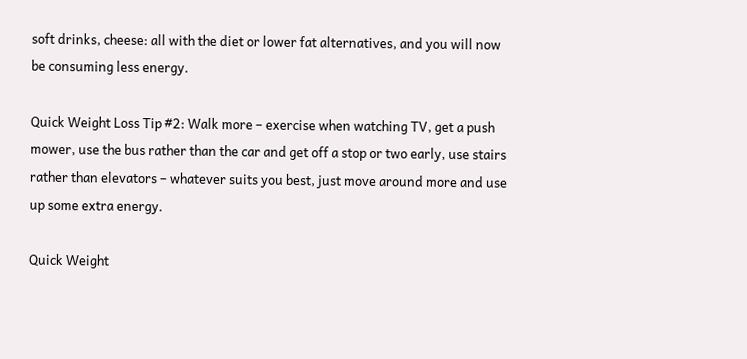soft drinks, cheese: all with the diet or lower fat alternatives, and you will now be consuming less energy.

Quick Weight Loss Tip #2: Walk more – exercise when watching TV, get a push mower, use the bus rather than the car and get off a stop or two early, use stairs rather than elevators – whatever suits you best, just move around more and use up some extra energy.

Quick Weight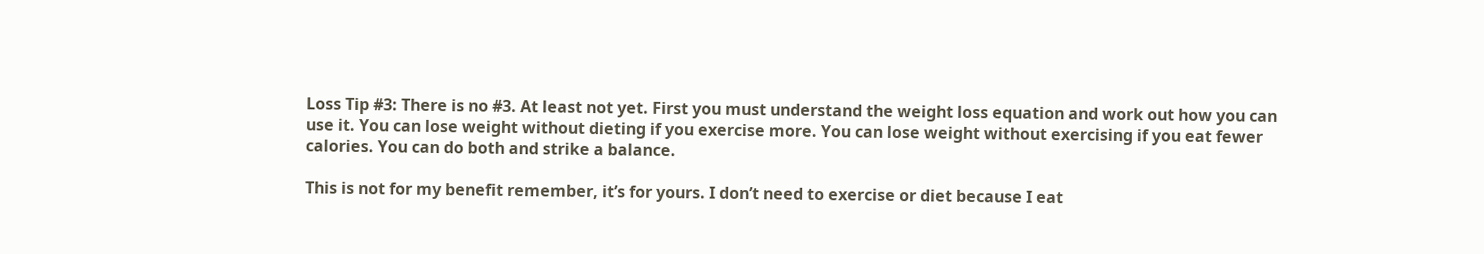Loss Tip #3: There is no #3. At least not yet. First you must understand the weight loss equation and work out how you can use it. You can lose weight without dieting if you exercise more. You can lose weight without exercising if you eat fewer calories. You can do both and strike a balance.

This is not for my benefit remember, it’s for yours. I don’t need to exercise or diet because I eat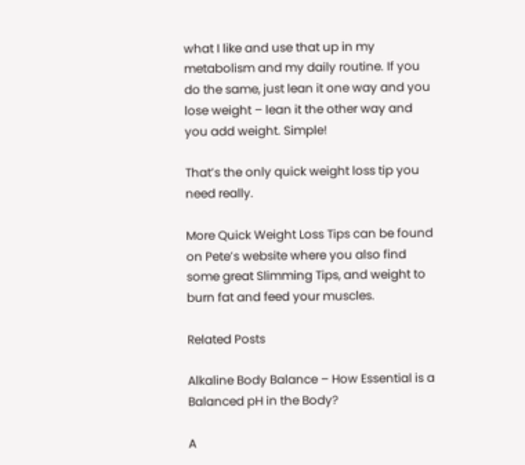what I like and use that up in my metabolism and my daily routine. If you do the same, just lean it one way and you lose weight – lean it the other way and you add weight. Simple!

That’s the only quick weight loss tip you need really.

More Quick Weight Loss Tips can be found on Pete’s website where you also find some great Slimming Tips, and weight to burn fat and feed your muscles.

Related Posts

Alkaline Body Balance – How Essential is a Balanced pH in the Body?

A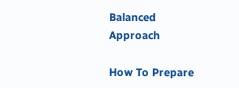Balanced Approach

How To Prepare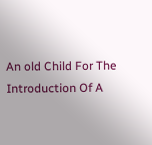An old Child For The Introduction Of A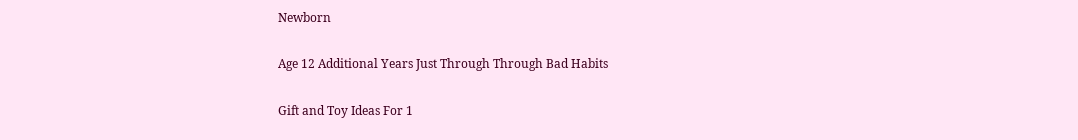Newborn

Age 12 Additional Years Just Through Through Bad Habits

Gift and Toy Ideas For 1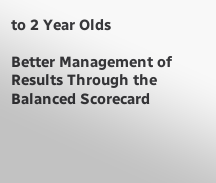to 2 Year Olds

Better Management of Results Through the Balanced Scorecard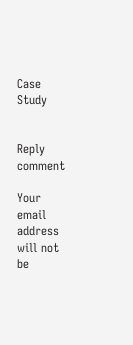Case Study


Reply comment

Your email address will not be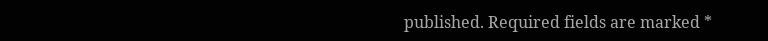published. Required fields are marked *